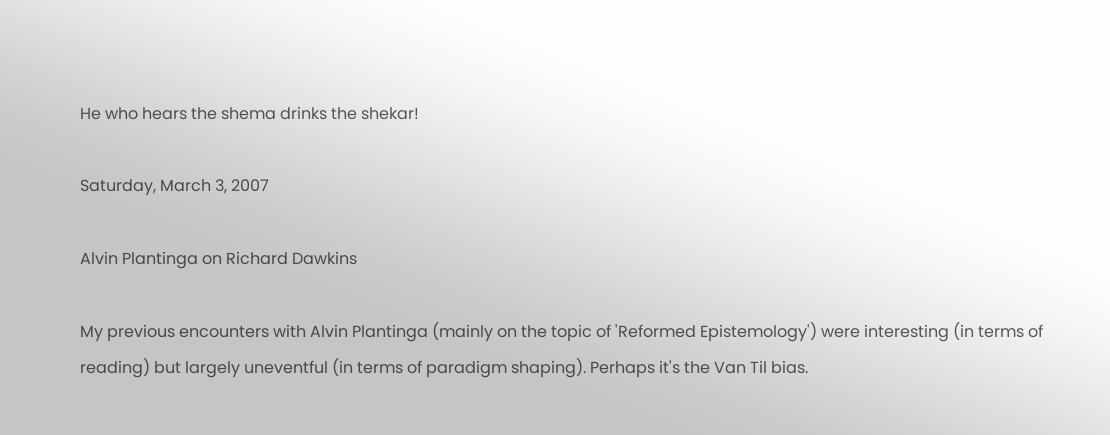He who hears the shema drinks the shekar!

Saturday, March 3, 2007

Alvin Plantinga on Richard Dawkins

My previous encounters with Alvin Plantinga (mainly on the topic of 'Reformed Epistemology') were interesting (in terms of reading) but largely uneventful (in terms of paradigm shaping). Perhaps it's the Van Til bias.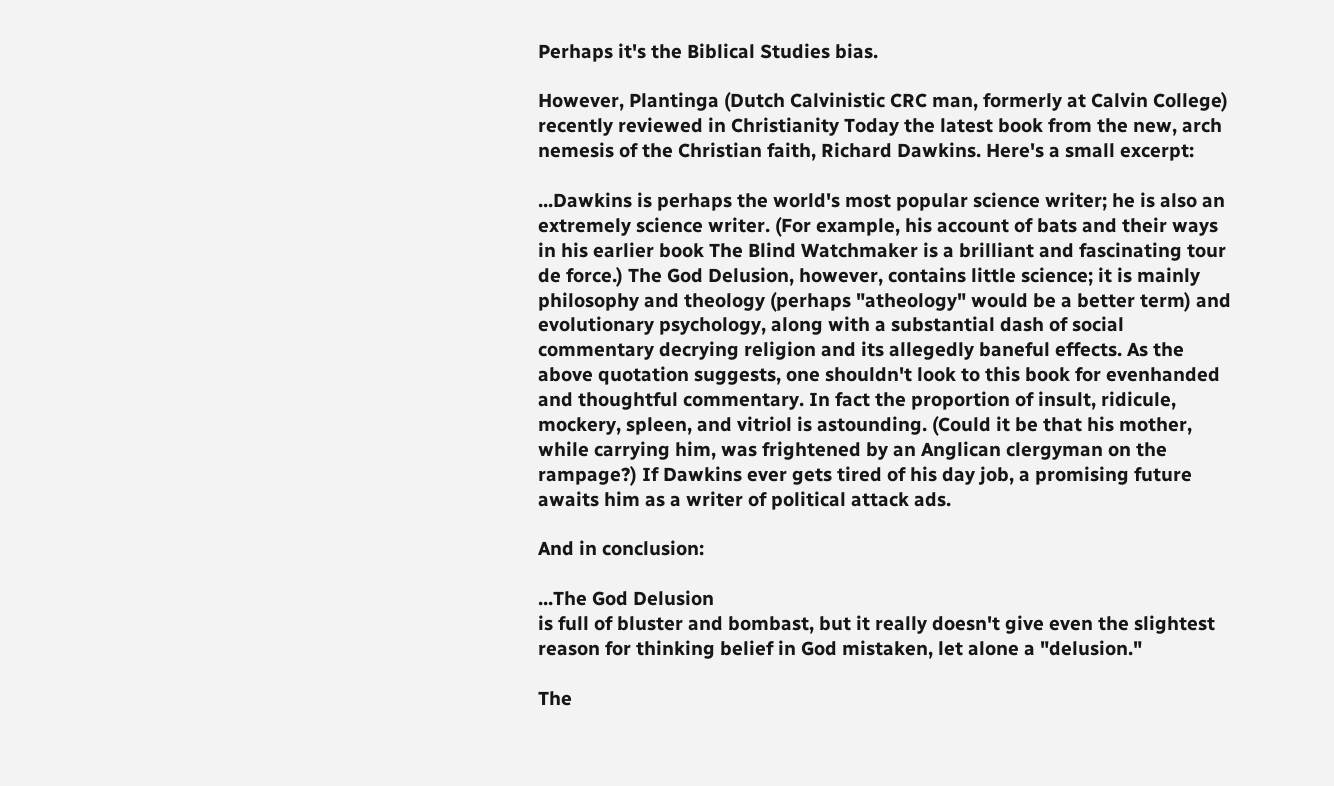Perhaps it's the Biblical Studies bias.

However, Plantinga (Dutch Calvinistic CRC man, formerly at Calvin College) recently reviewed in Christianity Today the latest book from the new, arch nemesis of the Christian faith, Richard Dawkins. Here's a small excerpt:

...Dawkins is perhaps the world's most popular science writer; he is also an extremely science writer. (For example, his account of bats and their ways in his earlier book The Blind Watchmaker is a brilliant and fascinating tour de force.) The God Delusion, however, contains little science; it is mainly philosophy and theology (perhaps "atheology" would be a better term) and evolutionary psychology, along with a substantial dash of social commentary decrying religion and its allegedly baneful effects. As the above quotation suggests, one shouldn't look to this book for evenhanded and thoughtful commentary. In fact the proportion of insult, ridicule, mockery, spleen, and vitriol is astounding. (Could it be that his mother, while carrying him, was frightened by an Anglican clergyman on the rampage?) If Dawkins ever gets tired of his day job, a promising future awaits him as a writer of political attack ads.

And in conclusion:

...The God Delusion
is full of bluster and bombast, but it really doesn't give even the slightest reason for thinking belief in God mistaken, let alone a "delusion."

The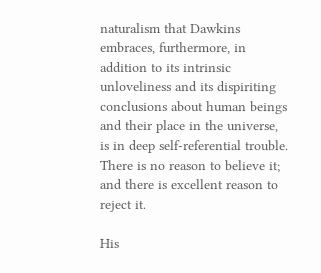naturalism that Dawkins embraces, furthermore, in addition to its intrinsic unloveliness and its dispiriting conclusions about human beings and their place in the universe, is in deep self-referential trouble. There is no reason to believe it; and there is excellent reason to reject it.

His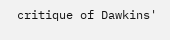critique of Dawkins'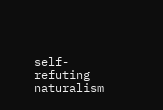self-refuting naturalism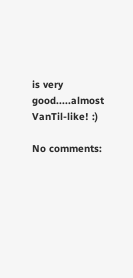is very good.....almost VanTil-like! :)

No comments: